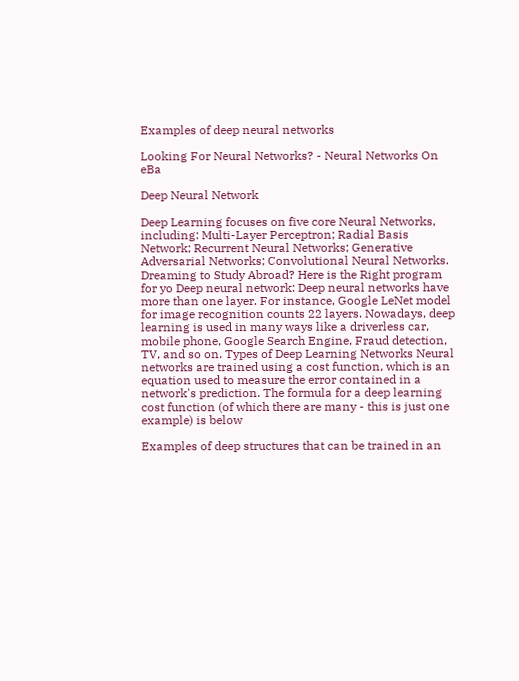Examples of deep neural networks

Looking For Neural Networks? - Neural Networks On eBa

Deep Neural Network

Deep Learning focuses on five core Neural Networks, including: Multi-Layer Perceptron; Radial Basis Network; Recurrent Neural Networks; Generative Adversarial Networks; Convolutional Neural Networks. Dreaming to Study Abroad? Here is the Right program for yo Deep neural network: Deep neural networks have more than one layer. For instance, Google LeNet model for image recognition counts 22 layers. Nowadays, deep learning is used in many ways like a driverless car, mobile phone, Google Search Engine, Fraud detection, TV, and so on. Types of Deep Learning Networks Neural networks are trained using a cost function, which is an equation used to measure the error contained in a network's prediction. The formula for a deep learning cost function (of which there are many - this is just one example) is below

Examples of deep structures that can be trained in an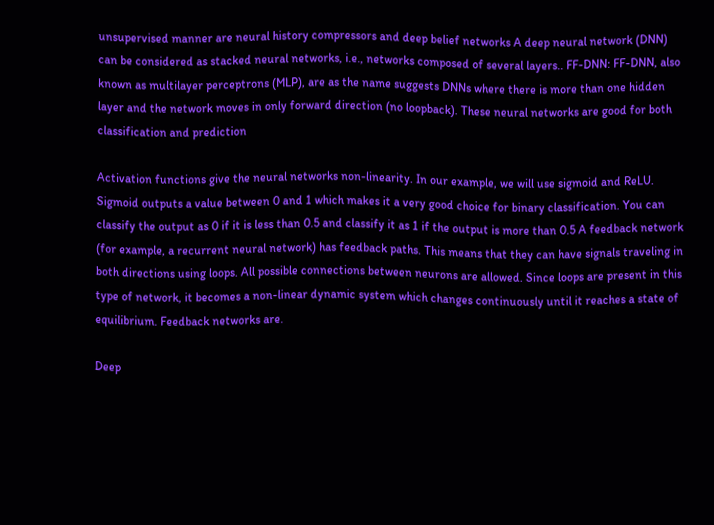unsupervised manner are neural history compressors and deep belief networks A deep neural network (DNN) can be considered as stacked neural networks, i.e., networks composed of several layers.. FF-DNN: FF-DNN, also known as multilayer perceptrons (MLP), are as the name suggests DNNs where there is more than one hidden layer and the network moves in only forward direction (no loopback). These neural networks are good for both classification and prediction

Activation functions give the neural networks non-linearity. In our example, we will use sigmoid and ReLU. Sigmoid outputs a value between 0 and 1 which makes it a very good choice for binary classification. You can classify the output as 0 if it is less than 0.5 and classify it as 1 if the output is more than 0.5 A feedback network (for example, a recurrent neural network) has feedback paths. This means that they can have signals traveling in both directions using loops. All possible connections between neurons are allowed. Since loops are present in this type of network, it becomes a non-linear dynamic system which changes continuously until it reaches a state of equilibrium. Feedback networks are.

Deep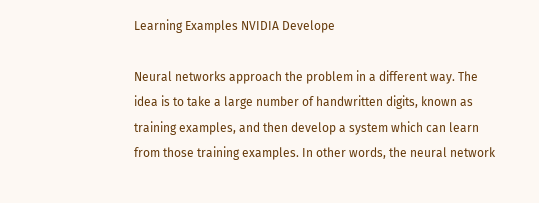Learning Examples NVIDIA Develope

Neural networks approach the problem in a different way. The idea is to take a large number of handwritten digits, known as training examples, and then develop a system which can learn from those training examples. In other words, the neural network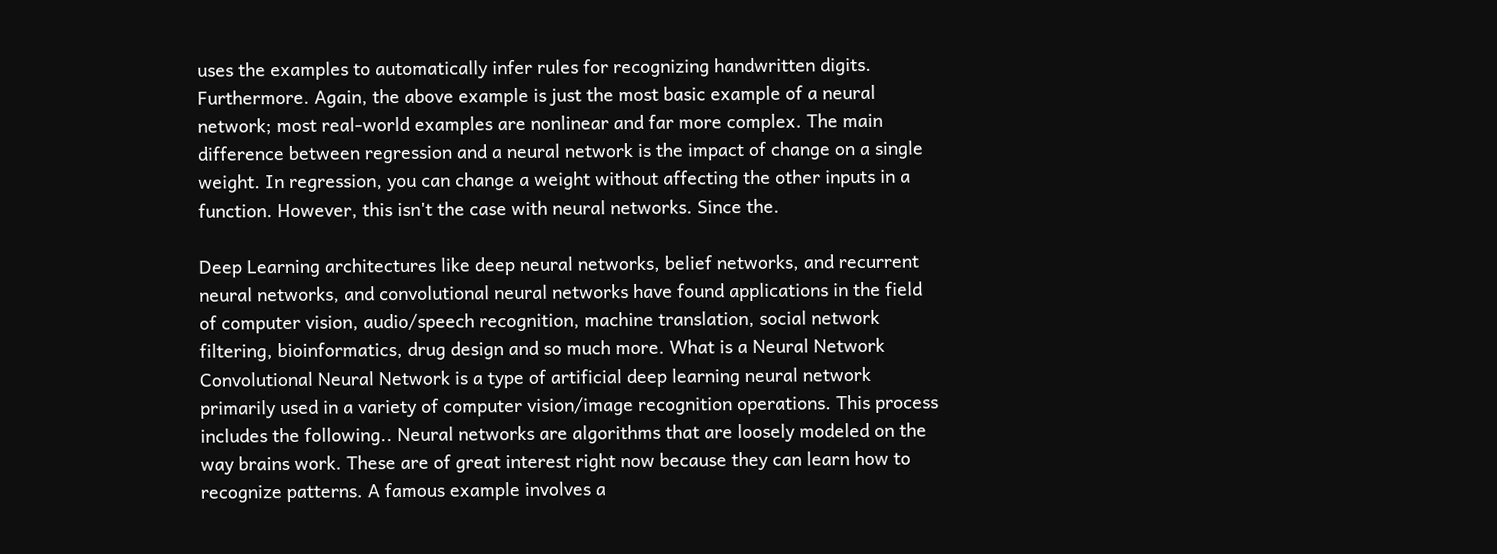uses the examples to automatically infer rules for recognizing handwritten digits. Furthermore. Again, the above example is just the most basic example of a neural network; most real-world examples are nonlinear and far more complex. The main difference between regression and a neural network is the impact of change on a single weight. In regression, you can change a weight without affecting the other inputs in a function. However, this isn't the case with neural networks. Since the.

Deep Learning architectures like deep neural networks, belief networks, and recurrent neural networks, and convolutional neural networks have found applications in the field of computer vision, audio/speech recognition, machine translation, social network filtering, bioinformatics, drug design and so much more. What is a Neural Network Convolutional Neural Network is a type of artificial deep learning neural network primarily used in a variety of computer vision/image recognition operations. This process includes the following.. Neural networks are algorithms that are loosely modeled on the way brains work. These are of great interest right now because they can learn how to recognize patterns. A famous example involves a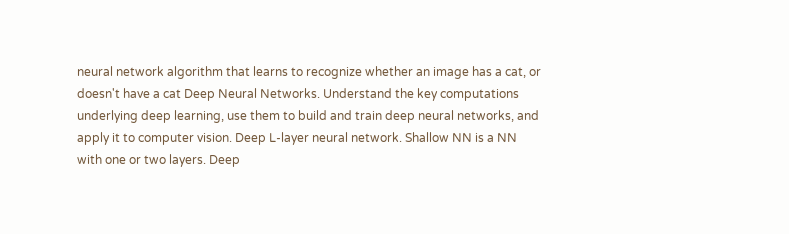neural network algorithm that learns to recognize whether an image has a cat, or doesn't have a cat Deep Neural Networks. Understand the key computations underlying deep learning, use them to build and train deep neural networks, and apply it to computer vision. Deep L-layer neural network. Shallow NN is a NN with one or two layers. Deep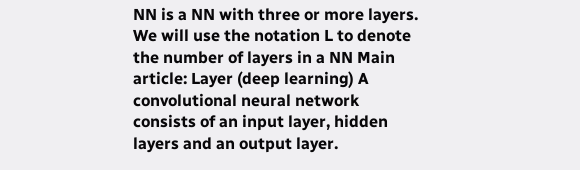NN is a NN with three or more layers. We will use the notation L to denote the number of layers in a NN Main article: Layer (deep learning) A convolutional neural network consists of an input layer, hidden layers and an output layer.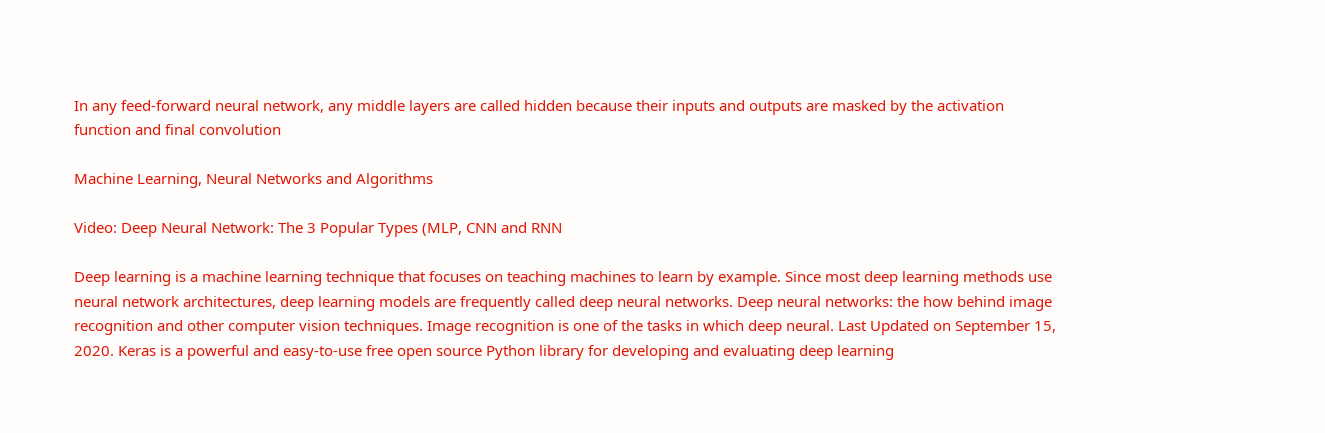In any feed-forward neural network, any middle layers are called hidden because their inputs and outputs are masked by the activation function and final convolution

Machine Learning, Neural Networks and Algorithms

Video: Deep Neural Network: The 3 Popular Types (MLP, CNN and RNN

Deep learning is a machine learning technique that focuses on teaching machines to learn by example. Since most deep learning methods use neural network architectures, deep learning models are frequently called deep neural networks. Deep neural networks: the how behind image recognition and other computer vision techniques. Image recognition is one of the tasks in which deep neural. Last Updated on September 15, 2020. Keras is a powerful and easy-to-use free open source Python library for developing and evaluating deep learning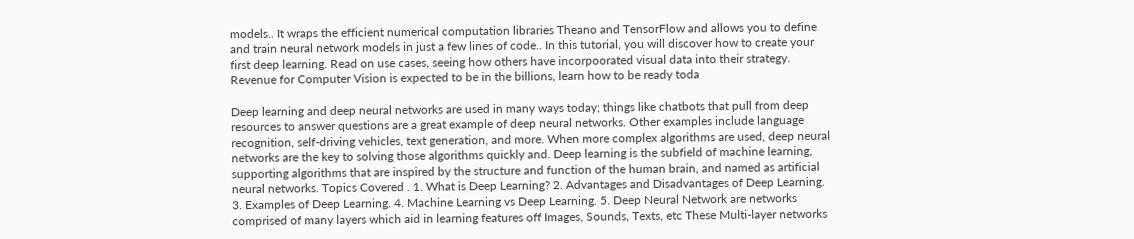models.. It wraps the efficient numerical computation libraries Theano and TensorFlow and allows you to define and train neural network models in just a few lines of code.. In this tutorial, you will discover how to create your first deep learning. Read on use cases, seeing how others have incorpoorated visual data into their strategy. Revenue for Computer Vision is expected to be in the billions, learn how to be ready toda

Deep learning and deep neural networks are used in many ways today; things like chatbots that pull from deep resources to answer questions are a great example of deep neural networks. Other examples include language recognition, self-driving vehicles, text generation, and more. When more complex algorithms are used, deep neural networks are the key to solving those algorithms quickly and. Deep learning is the subfield of machine learning, supporting algorithms that are inspired by the structure and function of the human brain, and named as artificial neural networks. Topics Covered . 1. What is Deep Learning? 2. Advantages and Disadvantages of Deep Learning. 3. Examples of Deep Learning. 4. Machine Learning vs Deep Learning. 5. Deep Neural Network are networks comprised of many layers which aid in learning features off Images, Sounds, Texts, etc These Multi-layer networks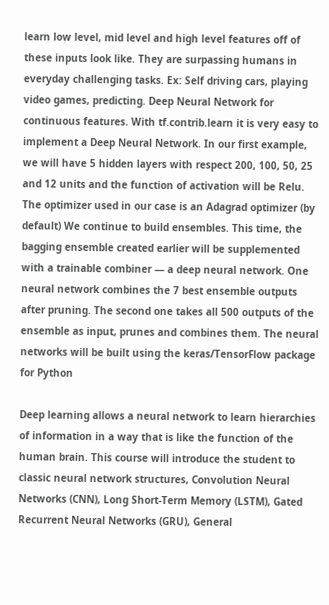learn low level, mid level and high level features off of these inputs look like. They are surpassing humans in everyday challenging tasks. Ex: Self driving cars, playing video games, predicting. Deep Neural Network for continuous features. With tf.contrib.learn it is very easy to implement a Deep Neural Network. In our first example, we will have 5 hidden layers with respect 200, 100, 50, 25 and 12 units and the function of activation will be Relu. The optimizer used in our case is an Adagrad optimizer (by default) We continue to build ensembles. This time, the bagging ensemble created earlier will be supplemented with a trainable combiner — a deep neural network. One neural network combines the 7 best ensemble outputs after pruning. The second one takes all 500 outputs of the ensemble as input, prunes and combines them. The neural networks will be built using the keras/TensorFlow package for Python

Deep learning allows a neural network to learn hierarchies of information in a way that is like the function of the human brain. This course will introduce the student to classic neural network structures, Convolution Neural Networks (CNN), Long Short-Term Memory (LSTM), Gated Recurrent Neural Networks (GRU), General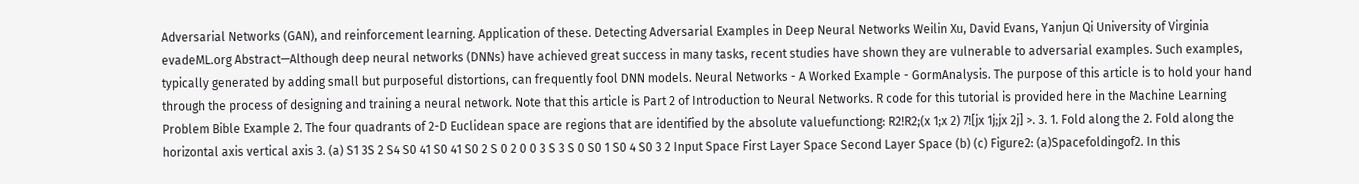Adversarial Networks (GAN), and reinforcement learning. Application of these. Detecting Adversarial Examples in Deep Neural Networks Weilin Xu, David Evans, Yanjun Qi University of Virginia evadeML.org Abstract—Although deep neural networks (DNNs) have achieved great success in many tasks, recent studies have shown they are vulnerable to adversarial examples. Such examples, typically generated by adding small but purposeful distortions, can frequently fool DNN models. Neural Networks - A Worked Example - GormAnalysis. The purpose of this article is to hold your hand through the process of designing and training a neural network. Note that this article is Part 2 of Introduction to Neural Networks. R code for this tutorial is provided here in the Machine Learning Problem Bible Example 2. The four quadrants of 2-D Euclidean space are regions that are identified by the absolute valuefunctiong: R2!R2;(x 1;x 2) 7![jx 1j;jx 2j] >. 3. 1. Fold along the 2. Fold along the horizontal axis vertical axis 3. (a) S1 3S 2 S4 S0 41 S0 41 S0 2 S 0 2 0 0 3 S 3 S 0 S0 1 S0 4 S0 3 2 Input Space First Layer Space Second Layer Space (b) (c) Figure2: (a)Spacefoldingof2. In this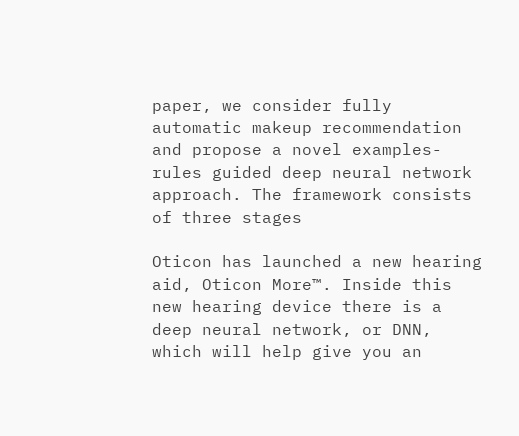paper, we consider fully automatic makeup recommendation and propose a novel examples-rules guided deep neural network approach. The framework consists of three stages

Oticon has launched a new hearing aid, Oticon More™. Inside this new hearing device there is a deep neural network, or DNN, which will help give you an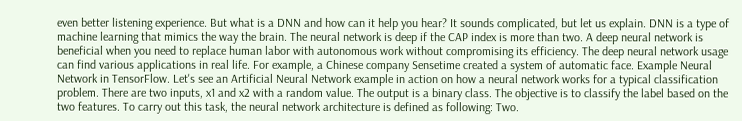even better listening experience. But what is a DNN and how can it help you hear? It sounds complicated, but let us explain. DNN is a type of machine learning that mimics the way the brain. The neural network is deep if the CAP index is more than two. A deep neural network is beneficial when you need to replace human labor with autonomous work without compromising its efficiency. The deep neural network usage can find various applications in real life. For example, a Chinese company Sensetime created a system of automatic face. Example Neural Network in TensorFlow. Let's see an Artificial Neural Network example in action on how a neural network works for a typical classification problem. There are two inputs, x1 and x2 with a random value. The output is a binary class. The objective is to classify the label based on the two features. To carry out this task, the neural network architecture is defined as following: Two.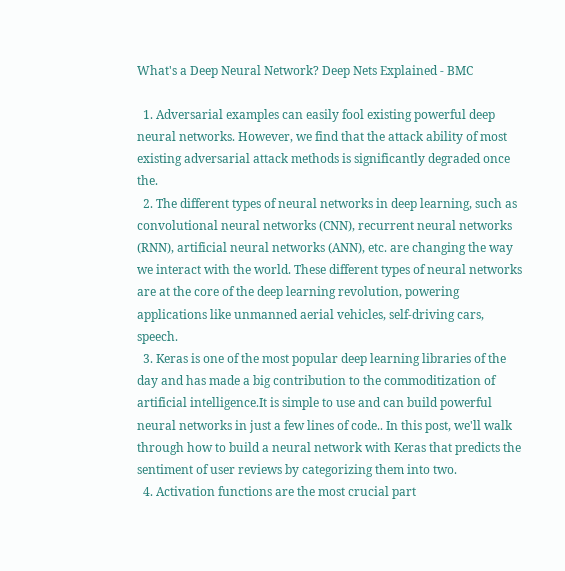What's a Deep Neural Network? Deep Nets Explained - BMC

  1. Adversarial examples can easily fool existing powerful deep neural networks. However, we find that the attack ability of most existing adversarial attack methods is significantly degraded once the.
  2. The different types of neural networks in deep learning, such as convolutional neural networks (CNN), recurrent neural networks (RNN), artificial neural networks (ANN), etc. are changing the way we interact with the world. These different types of neural networks are at the core of the deep learning revolution, powering applications like unmanned aerial vehicles, self-driving cars, speech.
  3. Keras is one of the most popular deep learning libraries of the day and has made a big contribution to the commoditization of artificial intelligence.It is simple to use and can build powerful neural networks in just a few lines of code.. In this post, we'll walk through how to build a neural network with Keras that predicts the sentiment of user reviews by categorizing them into two.
  4. Activation functions are the most crucial part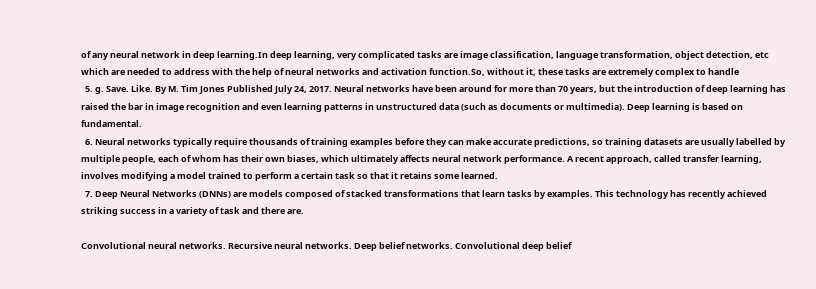of any neural network in deep learning.In deep learning, very complicated tasks are image classification, language transformation, object detection, etc which are needed to address with the help of neural networks and activation function.So, without it, these tasks are extremely complex to handle
  5. g. Save. Like. By M. Tim Jones Published July 24, 2017. Neural networks have been around for more than 70 years, but the introduction of deep learning has raised the bar in image recognition and even learning patterns in unstructured data (such as documents or multimedia). Deep learning is based on fundamental.
  6. Neural networks typically require thousands of training examples before they can make accurate predictions, so training datasets are usually labelled by multiple people, each of whom has their own biases, which ultimately affects neural network performance. A recent approach, called transfer learning, involves modifying a model trained to perform a certain task so that it retains some learned.
  7. Deep Neural Networks (DNNs) are models composed of stacked transformations that learn tasks by examples. This technology has recently achieved striking success in a variety of task and there are.

Convolutional neural networks. Recursive neural networks. Deep belief networks. Convolutional deep belief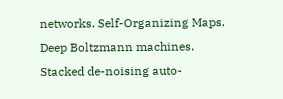networks. Self-Organizing Maps. Deep Boltzmann machines. Stacked de-noising auto-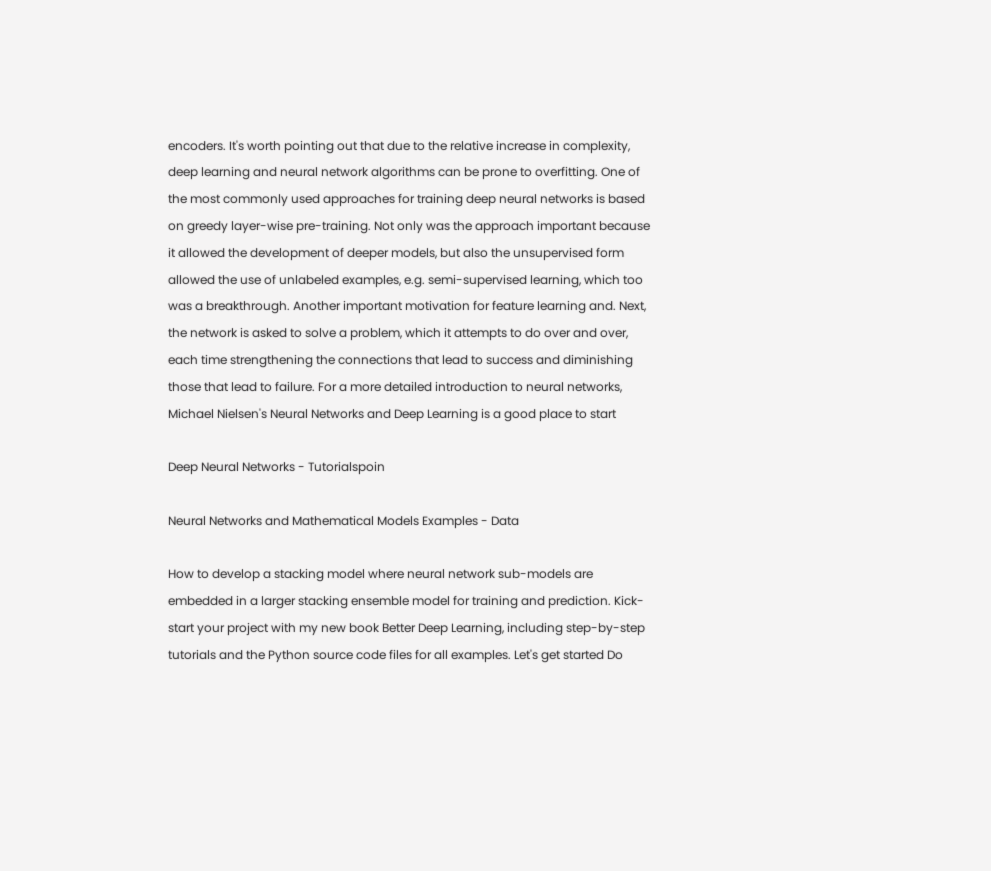encoders. It's worth pointing out that due to the relative increase in complexity, deep learning and neural network algorithms can be prone to overfitting. One of the most commonly used approaches for training deep neural networks is based on greedy layer-wise pre-training. Not only was the approach important because it allowed the development of deeper models, but also the unsupervised form allowed the use of unlabeled examples, e.g. semi-supervised learning, which too was a breakthrough. Another important motivation for feature learning and. Next, the network is asked to solve a problem, which it attempts to do over and over, each time strengthening the connections that lead to success and diminishing those that lead to failure. For a more detailed introduction to neural networks, Michael Nielsen's Neural Networks and Deep Learning is a good place to start

Deep Neural Networks - Tutorialspoin

Neural Networks and Mathematical Models Examples - Data

How to develop a stacking model where neural network sub-models are embedded in a larger stacking ensemble model for training and prediction. Kick-start your project with my new book Better Deep Learning, including step-by-step tutorials and the Python source code files for all examples. Let's get started Do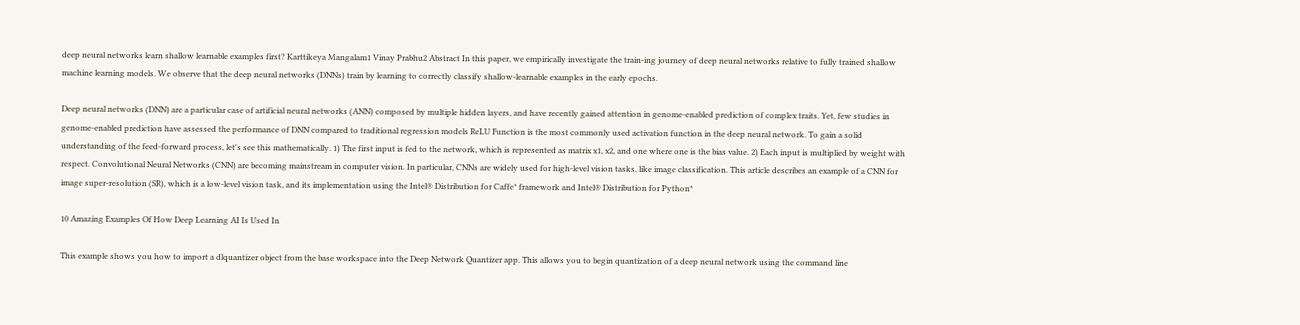deep neural networks learn shallow learnable examples first? Karttikeya Mangalam1 Vinay Prabhu2 Abstract In this paper, we empirically investigate the train-ing journey of deep neural networks relative to fully trained shallow machine learning models. We observe that the deep neural networks (DNNs) train by learning to correctly classify shallow-learnable examples in the early epochs.

Deep neural networks (DNN) are a particular case of artificial neural networks (ANN) composed by multiple hidden layers, and have recently gained attention in genome-enabled prediction of complex traits. Yet, few studies in genome-enabled prediction have assessed the performance of DNN compared to traditional regression models ReLU Function is the most commonly used activation function in the deep neural network. To gain a solid understanding of the feed-forward process, let's see this mathematically. 1) The first input is fed to the network, which is represented as matrix x1, x2, and one where one is the bias value. 2) Each input is multiplied by weight with respect. Convolutional Neural Networks (CNN) are becoming mainstream in computer vision. In particular, CNNs are widely used for high-level vision tasks, like image classification. This article describes an example of a CNN for image super-resolution (SR), which is a low-level vision task, and its implementation using the Intel® Distribution for Caffe* framework and Intel® Distribution for Python*

10 Amazing Examples Of How Deep Learning AI Is Used In

This example shows you how to import a dlquantizer object from the base workspace into the Deep Network Quantizer app. This allows you to begin quantization of a deep neural network using the command line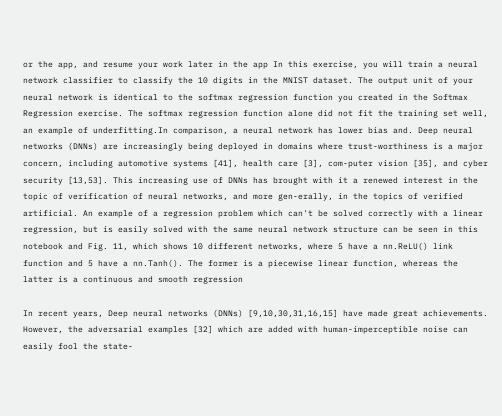or the app, and resume your work later in the app In this exercise, you will train a neural network classifier to classify the 10 digits in the MNIST dataset. The output unit of your neural network is identical to the softmax regression function you created in the Softmax Regression exercise. The softmax regression function alone did not fit the training set well, an example of underfitting.In comparison, a neural network has lower bias and. Deep neural networks (DNNs) are increasingly being deployed in domains where trust-worthiness is a major concern, including automotive systems [41], health care [3], com-puter vision [35], and cyber security [13,53]. This increasing use of DNNs has brought with it a renewed interest in the topic of verification of neural networks, and more gen-erally, in the topics of verified artificial. An example of a regression problem which can't be solved correctly with a linear regression, but is easily solved with the same neural network structure can be seen in this notebook and Fig. 11, which shows 10 different networks, where 5 have a nn.ReLU() link function and 5 have a nn.Tanh(). The former is a piecewise linear function, whereas the latter is a continuous and smooth regression

In recent years, Deep neural networks (DNNs) [9,10,30,31,16,15] have made great achievements. However, the adversarial examples [32] which are added with human-imperceptible noise can easily fool the state-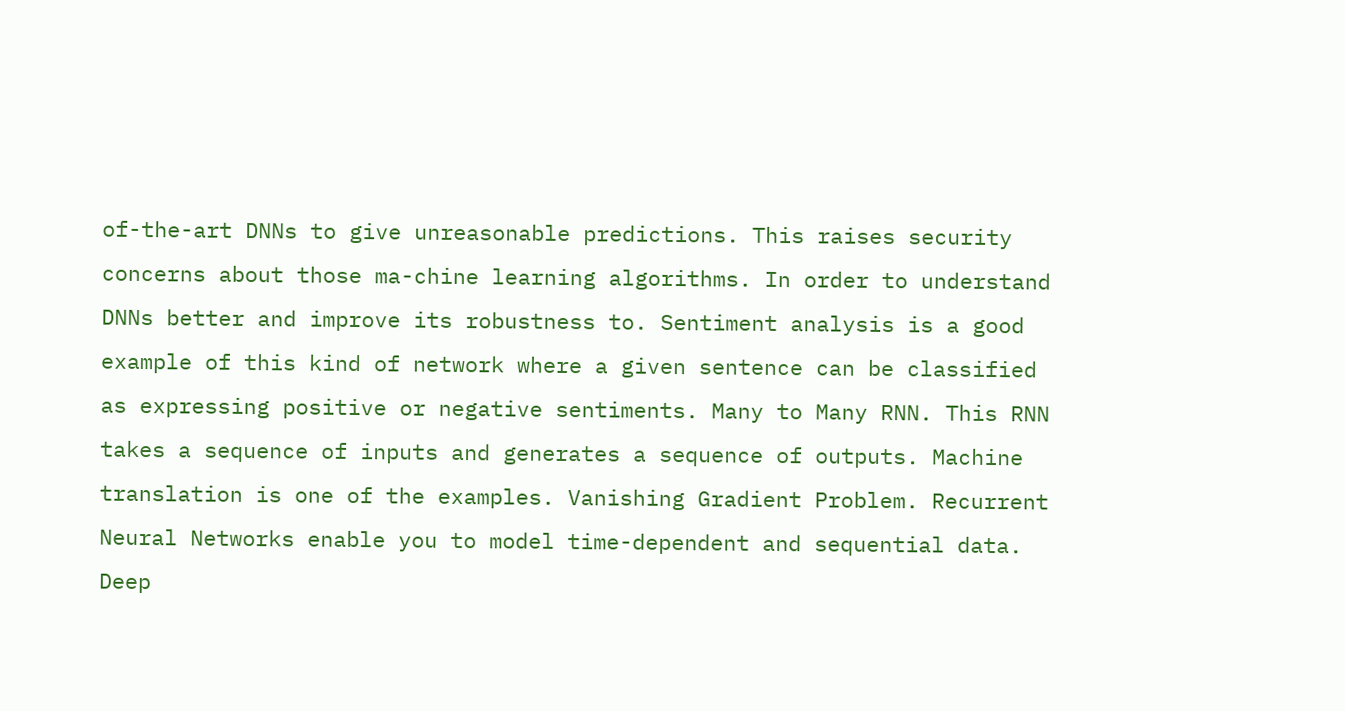of-the-art DNNs to give unreasonable predictions. This raises security concerns about those ma-chine learning algorithms. In order to understand DNNs better and improve its robustness to. Sentiment analysis is a good example of this kind of network where a given sentence can be classified as expressing positive or negative sentiments. Many to Many RNN. This RNN takes a sequence of inputs and generates a sequence of outputs. Machine translation is one of the examples. Vanishing Gradient Problem. Recurrent Neural Networks enable you to model time-dependent and sequential data. Deep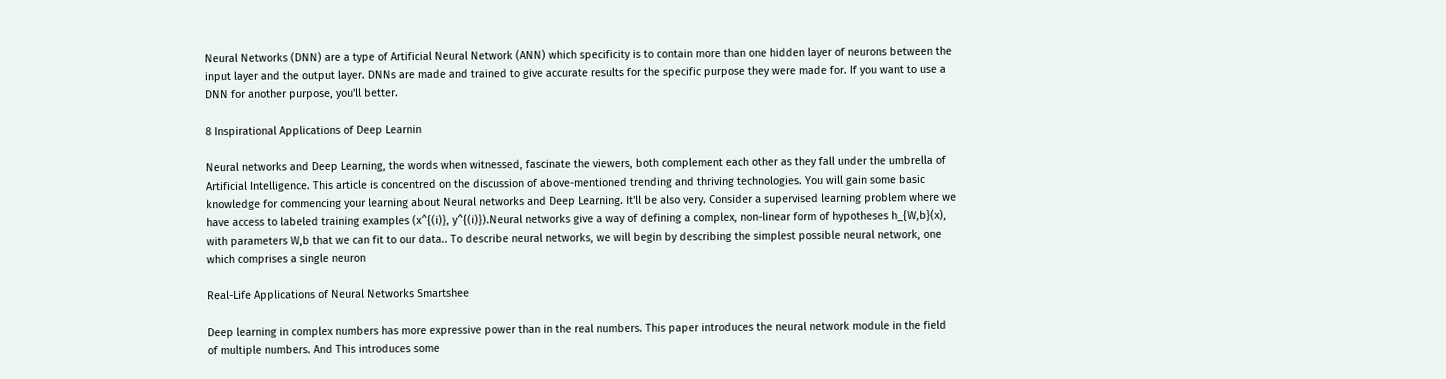Neural Networks (DNN) are a type of Artificial Neural Network (ANN) which specificity is to contain more than one hidden layer of neurons between the input layer and the output layer. DNNs are made and trained to give accurate results for the specific purpose they were made for. If you want to use a DNN for another purpose, you'll better.

8 Inspirational Applications of Deep Learnin

Neural networks and Deep Learning, the words when witnessed, fascinate the viewers, both complement each other as they fall under the umbrella of Artificial Intelligence. This article is concentred on the discussion of above-mentioned trending and thriving technologies. You will gain some basic knowledge for commencing your learning about Neural networks and Deep Learning. It'll be also very. Consider a supervised learning problem where we have access to labeled training examples (x^{(i)}, y^{(i)}).Neural networks give a way of defining a complex, non-linear form of hypotheses h_{W,b}(x), with parameters W,b that we can fit to our data.. To describe neural networks, we will begin by describing the simplest possible neural network, one which comprises a single neuron

Real-Life Applications of Neural Networks Smartshee

Deep learning in complex numbers has more expressive power than in the real numbers. This paper introduces the neural network module in the field of multiple numbers. And This introduces some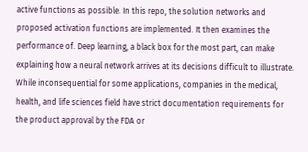active functions as possible. In this repo, the solution networks and proposed activation functions are implemented. It then examines the performance of. Deep learning, a black box for the most part, can make explaining how a neural network arrives at its decisions difficult to illustrate. While inconsequential for some applications, companies in the medical, health, and life sciences field have strict documentation requirements for the product approval by the FDA or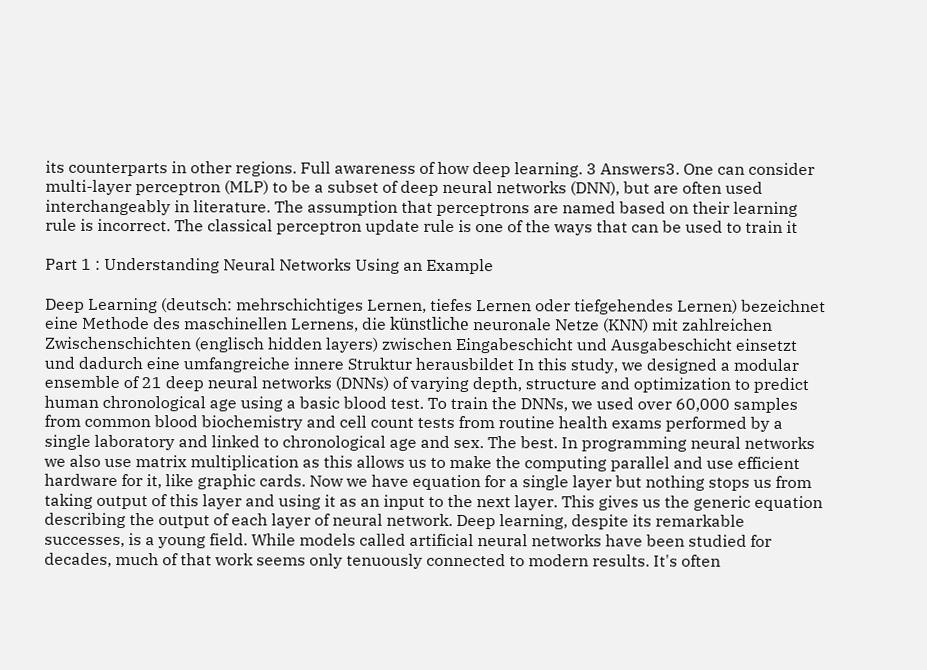its counterparts in other regions. Full awareness of how deep learning. 3 Answers3. One can consider multi-layer perceptron (MLP) to be a subset of deep neural networks (DNN), but are often used interchangeably in literature. The assumption that perceptrons are named based on their learning rule is incorrect. The classical perceptron update rule is one of the ways that can be used to train it

Part 1 : Understanding Neural Networks Using an Example

Deep Learning (deutsch: mehrschichtiges Lernen, tiefes Lernen oder tiefgehendes Lernen) bezeichnet eine Methode des maschinellen Lernens, die künstliche neuronale Netze (KNN) mit zahlreichen Zwischenschichten (englisch hidden layers) zwischen Eingabeschicht und Ausgabeschicht einsetzt und dadurch eine umfangreiche innere Struktur herausbildet In this study, we designed a modular ensemble of 21 deep neural networks (DNNs) of varying depth, structure and optimization to predict human chronological age using a basic blood test. To train the DNNs, we used over 60,000 samples from common blood biochemistry and cell count tests from routine health exams performed by a single laboratory and linked to chronological age and sex. The best. In programming neural networks we also use matrix multiplication as this allows us to make the computing parallel and use efficient hardware for it, like graphic cards. Now we have equation for a single layer but nothing stops us from taking output of this layer and using it as an input to the next layer. This gives us the generic equation describing the output of each layer of neural network. Deep learning, despite its remarkable successes, is a young field. While models called artificial neural networks have been studied for decades, much of that work seems only tenuously connected to modern results. It's often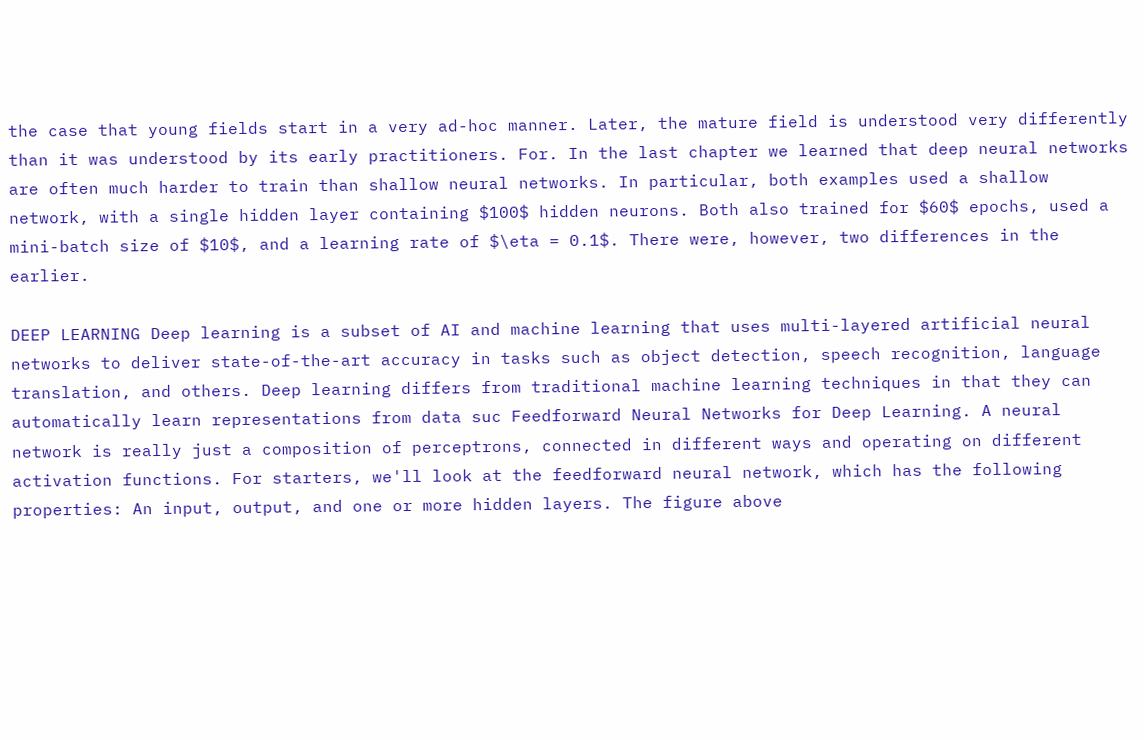the case that young fields start in a very ad-hoc manner. Later, the mature field is understood very differently than it was understood by its early practitioners. For. In the last chapter we learned that deep neural networks are often much harder to train than shallow neural networks. In particular, both examples used a shallow network, with a single hidden layer containing $100$ hidden neurons. Both also trained for $60$ epochs, used a mini-batch size of $10$, and a learning rate of $\eta = 0.1$. There were, however, two differences in the earlier.

DEEP LEARNING Deep learning is a subset of AI and machine learning that uses multi-layered artificial neural networks to deliver state-of-the-art accuracy in tasks such as object detection, speech recognition, language translation, and others. Deep learning differs from traditional machine learning techniques in that they can automatically learn representations from data suc Feedforward Neural Networks for Deep Learning. A neural network is really just a composition of perceptrons, connected in different ways and operating on different activation functions. For starters, we'll look at the feedforward neural network, which has the following properties: An input, output, and one or more hidden layers. The figure above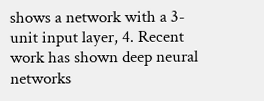shows a network with a 3-unit input layer, 4. Recent work has shown deep neural networks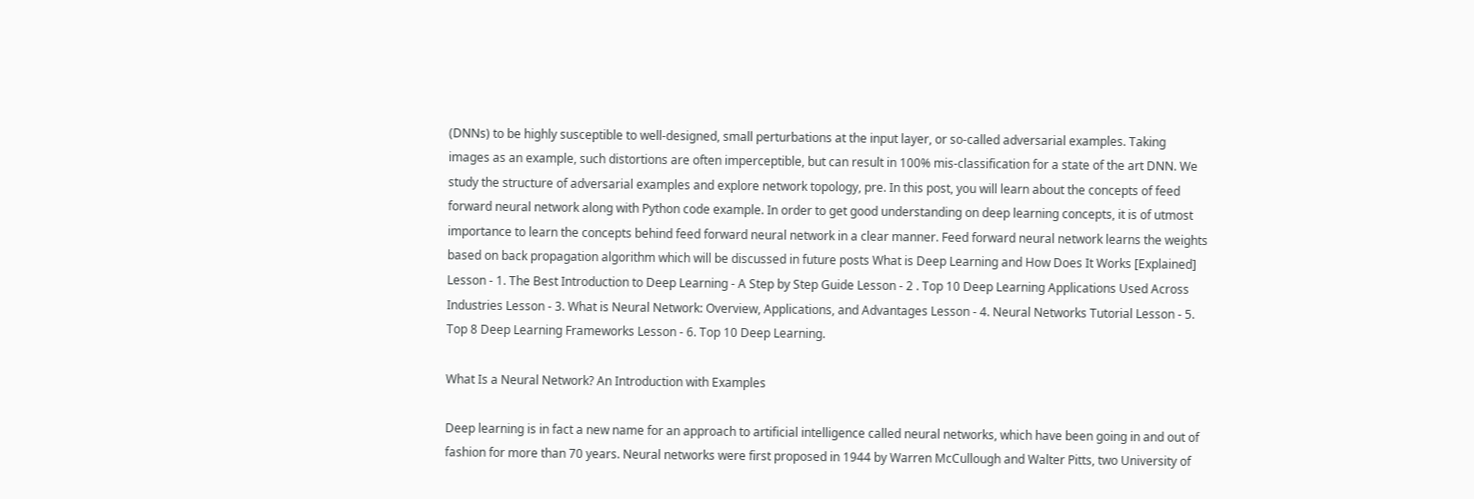(DNNs) to be highly susceptible to well-designed, small perturbations at the input layer, or so-called adversarial examples. Taking images as an example, such distortions are often imperceptible, but can result in 100% mis-classification for a state of the art DNN. We study the structure of adversarial examples and explore network topology, pre. In this post, you will learn about the concepts of feed forward neural network along with Python code example. In order to get good understanding on deep learning concepts, it is of utmost importance to learn the concepts behind feed forward neural network in a clear manner. Feed forward neural network learns the weights based on back propagation algorithm which will be discussed in future posts What is Deep Learning and How Does It Works [Explained] Lesson - 1. The Best Introduction to Deep Learning - A Step by Step Guide Lesson - 2 . Top 10 Deep Learning Applications Used Across Industries Lesson - 3. What is Neural Network: Overview, Applications, and Advantages Lesson - 4. Neural Networks Tutorial Lesson - 5. Top 8 Deep Learning Frameworks Lesson - 6. Top 10 Deep Learning.

What Is a Neural Network? An Introduction with Examples

Deep learning is in fact a new name for an approach to artificial intelligence called neural networks, which have been going in and out of fashion for more than 70 years. Neural networks were first proposed in 1944 by Warren McCullough and Walter Pitts, two University of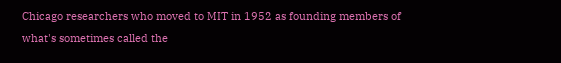Chicago researchers who moved to MIT in 1952 as founding members of what's sometimes called the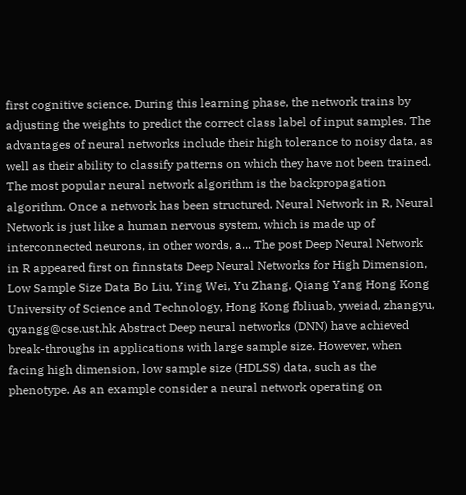first cognitive science. During this learning phase, the network trains by adjusting the weights to predict the correct class label of input samples. The advantages of neural networks include their high tolerance to noisy data, as well as their ability to classify patterns on which they have not been trained. The most popular neural network algorithm is the backpropagation algorithm. Once a network has been structured. Neural Network in R, Neural Network is just like a human nervous system, which is made up of interconnected neurons, in other words, a... The post Deep Neural Network in R appeared first on finnstats Deep Neural Networks for High Dimension, Low Sample Size Data Bo Liu, Ying Wei, Yu Zhang, Qiang Yang Hong Kong University of Science and Technology, Hong Kong fbliuab, yweiad, zhangyu, qyangg@cse.ust.hk Abstract Deep neural networks (DNN) have achieved break-throughs in applications with large sample size. However, when facing high dimension, low sample size (HDLSS) data, such as the phenotype. As an example consider a neural network operating on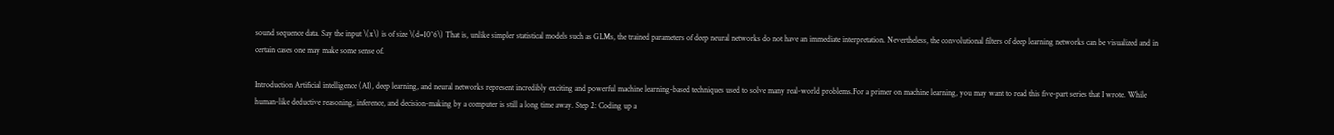sound sequence data. Say the input \(x\) is of size \(d=10^6\) That is, unlike simpler statistical models such as GLMs, the trained parameters of deep neural networks do not have an immediate interpretation. Nevertheless, the convolutional filters of deep learning networks can be visualized and in certain cases one may make some sense of.

Introduction Artificial intelligence (AI), deep learning, and neural networks represent incredibly exciting and powerful machine learning-based techniques used to solve many real-world problems.For a primer on machine learning, you may want to read this five-part series that I wrote. While human-like deductive reasoning, inference, and decision-making by a computer is still a long time away. Step 2: Coding up a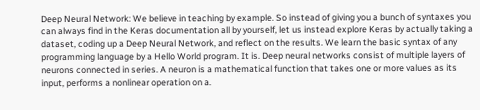Deep Neural Network: We believe in teaching by example. So instead of giving you a bunch of syntaxes you can always find in the Keras documentation all by yourself, let us instead explore Keras by actually taking a dataset, coding up a Deep Neural Network, and reflect on the results. We learn the basic syntax of any programming language by a Hello World program. It is. Deep neural networks consist of multiple layers of neurons connected in series. A neuron is a mathematical function that takes one or more values as its input, performs a nonlinear operation on a.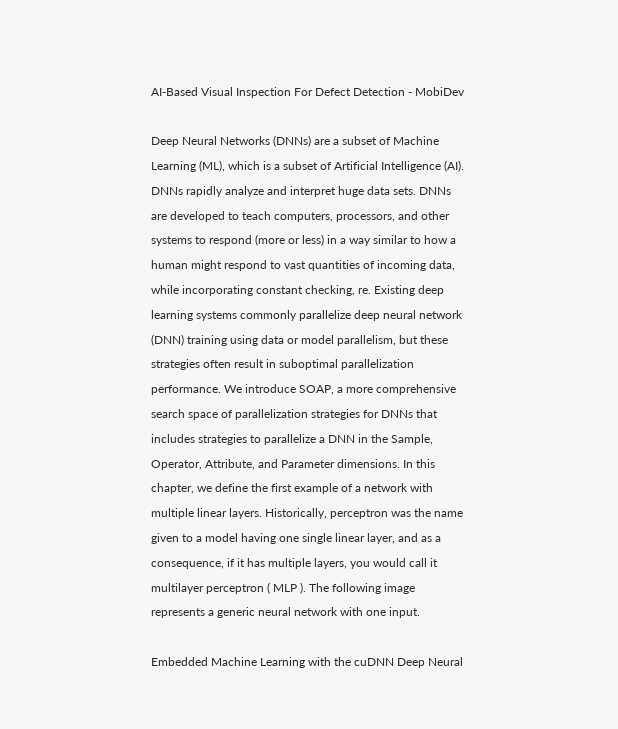AI-Based Visual Inspection For Defect Detection - MobiDev

Deep Neural Networks (DNNs) are a subset of Machine Learning (ML), which is a subset of Artificial Intelligence (AI). DNNs rapidly analyze and interpret huge data sets. DNNs are developed to teach computers, processors, and other systems to respond (more or less) in a way similar to how a human might respond to vast quantities of incoming data, while incorporating constant checking, re. Existing deep learning systems commonly parallelize deep neural network (DNN) training using data or model parallelism, but these strategies often result in suboptimal parallelization performance. We introduce SOAP, a more comprehensive search space of parallelization strategies for DNNs that includes strategies to parallelize a DNN in the Sample, Operator, Attribute, and Parameter dimensions. In this chapter, we define the first example of a network with multiple linear layers. Historically, perceptron was the name given to a model having one single linear layer, and as a consequence, if it has multiple layers, you would call it multilayer perceptron ( MLP ). The following image represents a generic neural network with one input.

Embedded Machine Learning with the cuDNN Deep Neural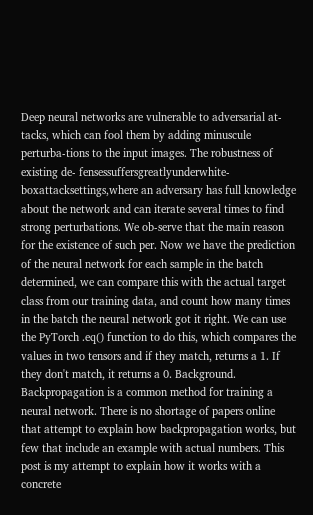Deep neural networks are vulnerable to adversarial at-tacks, which can fool them by adding minuscule perturba-tions to the input images. The robustness of existing de- fensessuffersgreatlyunderwhite-boxattacksettings,where an adversary has full knowledge about the network and can iterate several times to find strong perturbations. We ob-serve that the main reason for the existence of such per. Now we have the prediction of the neural network for each sample in the batch determined, we can compare this with the actual target class from our training data, and count how many times in the batch the neural network got it right. We can use the PyTorch .eq() function to do this, which compares the values in two tensors and if they match, returns a 1. If they don't match, it returns a 0. Background. Backpropagation is a common method for training a neural network. There is no shortage of papers online that attempt to explain how backpropagation works, but few that include an example with actual numbers. This post is my attempt to explain how it works with a concrete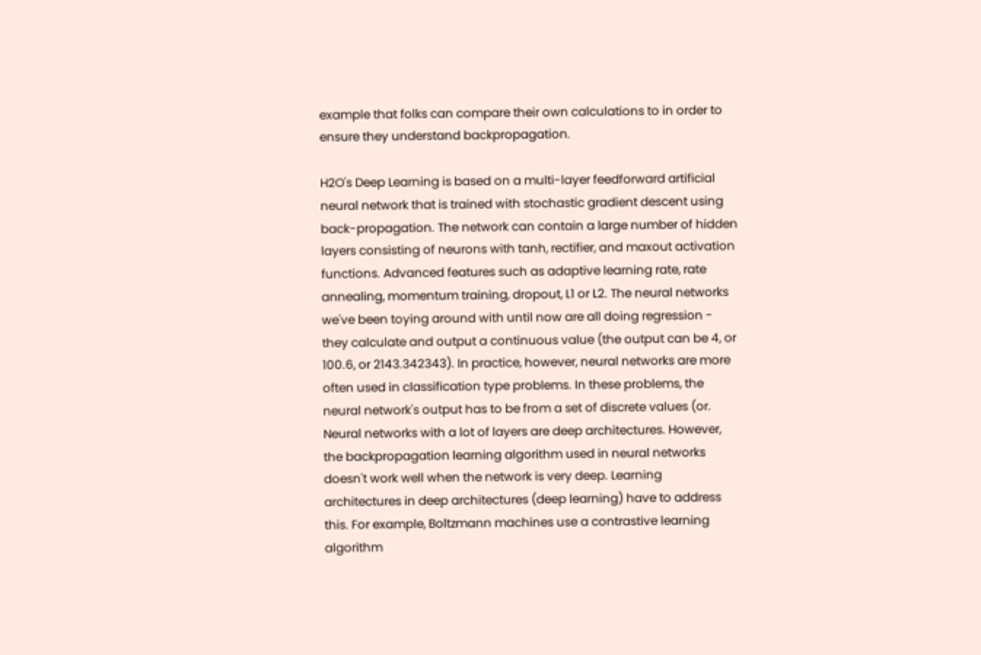example that folks can compare their own calculations to in order to ensure they understand backpropagation.

H2O's Deep Learning is based on a multi-layer feedforward artificial neural network that is trained with stochastic gradient descent using back-propagation. The network can contain a large number of hidden layers consisting of neurons with tanh, rectifier, and maxout activation functions. Advanced features such as adaptive learning rate, rate annealing, momentum training, dropout, L1 or L2. The neural networks we've been toying around with until now are all doing regression - they calculate and output a continuous value (the output can be 4, or 100.6, or 2143.342343). In practice, however, neural networks are more often used in classification type problems. In these problems, the neural network's output has to be from a set of discrete values (or. Neural networks with a lot of layers are deep architectures. However, the backpropagation learning algorithm used in neural networks doesn't work well when the network is very deep. Learning architectures in deep architectures (deep learning) have to address this. For example, Boltzmann machines use a contrastive learning algorithm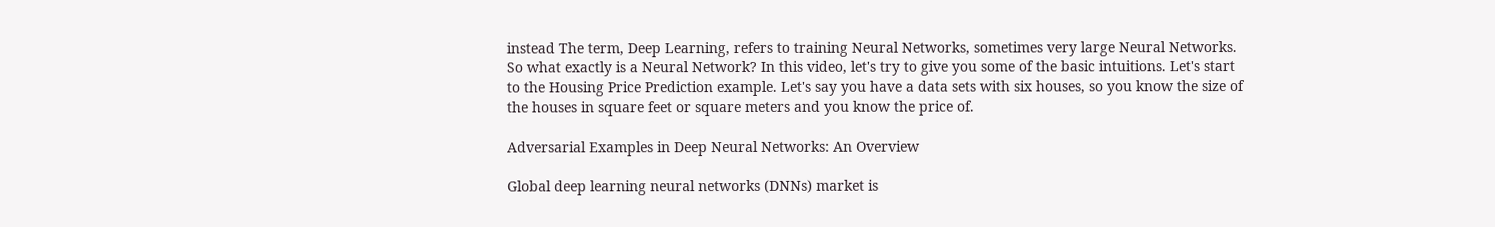instead The term, Deep Learning, refers to training Neural Networks, sometimes very large Neural Networks. So what exactly is a Neural Network? In this video, let's try to give you some of the basic intuitions. Let's start to the Housing Price Prediction example. Let's say you have a data sets with six houses, so you know the size of the houses in square feet or square meters and you know the price of.

Adversarial Examples in Deep Neural Networks: An Overview

Global deep learning neural networks (DNNs) market is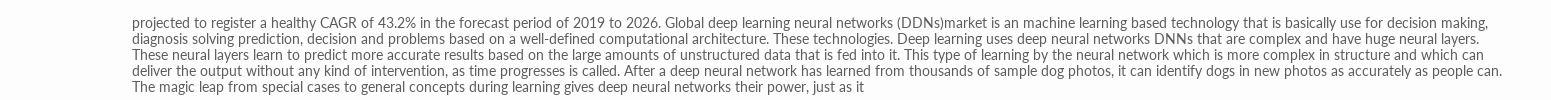projected to register a healthy CAGR of 43.2% in the forecast period of 2019 to 2026. Global deep learning neural networks (DDNs)market is an machine learning based technology that is basically use for decision making, diagnosis solving prediction, decision and problems based on a well-defined computational architecture. These technologies. Deep learning uses deep neural networks DNNs that are complex and have huge neural layers. These neural layers learn to predict more accurate results based on the large amounts of unstructured data that is fed into it. This type of learning by the neural network which is more complex in structure and which can deliver the output without any kind of intervention, as time progresses is called. After a deep neural network has learned from thousands of sample dog photos, it can identify dogs in new photos as accurately as people can. The magic leap from special cases to general concepts during learning gives deep neural networks their power, just as it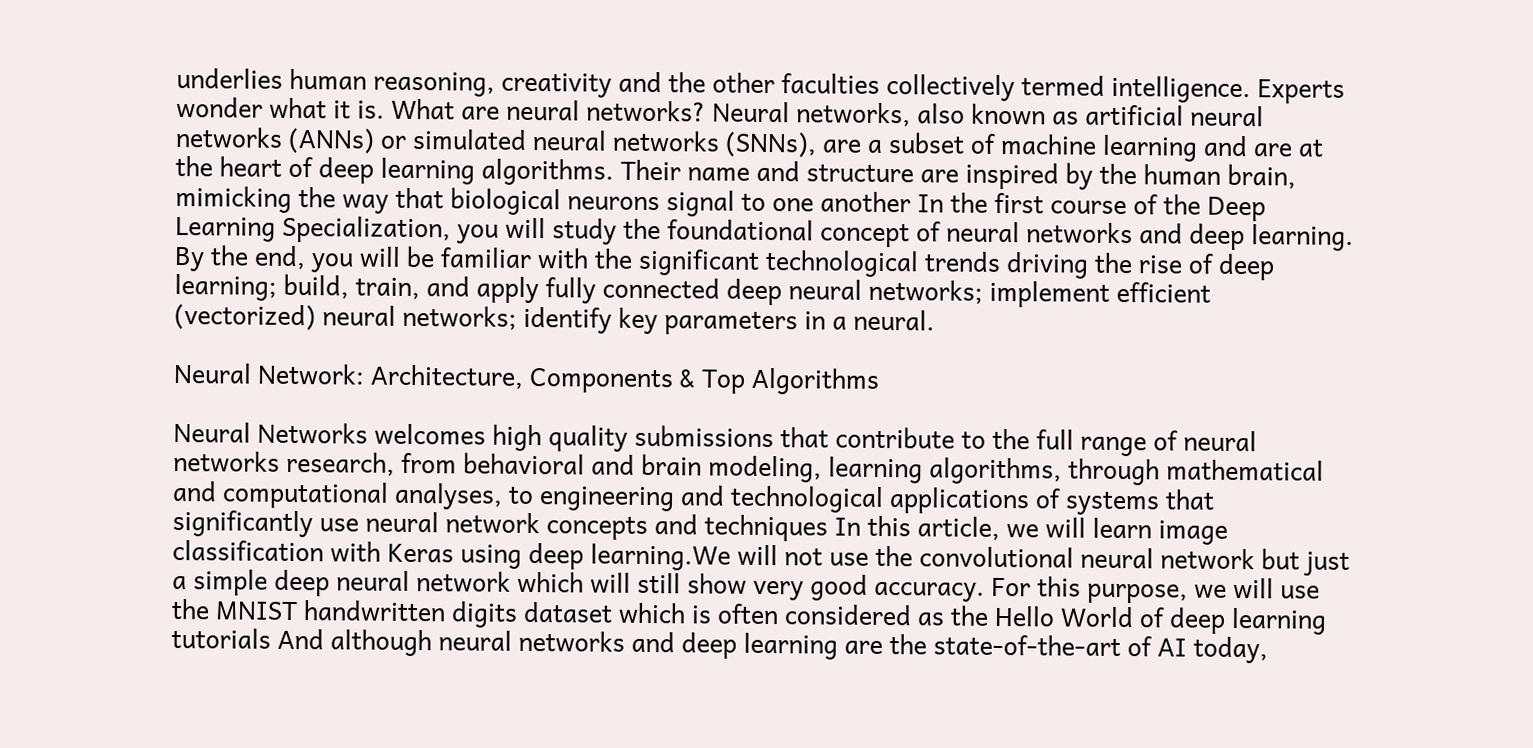underlies human reasoning, creativity and the other faculties collectively termed intelligence. Experts wonder what it is. What are neural networks? Neural networks, also known as artificial neural networks (ANNs) or simulated neural networks (SNNs), are a subset of machine learning and are at the heart of deep learning algorithms. Their name and structure are inspired by the human brain, mimicking the way that biological neurons signal to one another In the first course of the Deep Learning Specialization, you will study the foundational concept of neural networks and deep learning. By the end, you will be familiar with the significant technological trends driving the rise of deep learning; build, train, and apply fully connected deep neural networks; implement efficient (vectorized) neural networks; identify key parameters in a neural.

Neural Network: Architecture, Components & Top Algorithms

Neural Networks welcomes high quality submissions that contribute to the full range of neural networks research, from behavioral and brain modeling, learning algorithms, through mathematical and computational analyses, to engineering and technological applications of systems that significantly use neural network concepts and techniques In this article, we will learn image classification with Keras using deep learning.We will not use the convolutional neural network but just a simple deep neural network which will still show very good accuracy. For this purpose, we will use the MNIST handwritten digits dataset which is often considered as the Hello World of deep learning tutorials And although neural networks and deep learning are the state-of-the-art of AI today,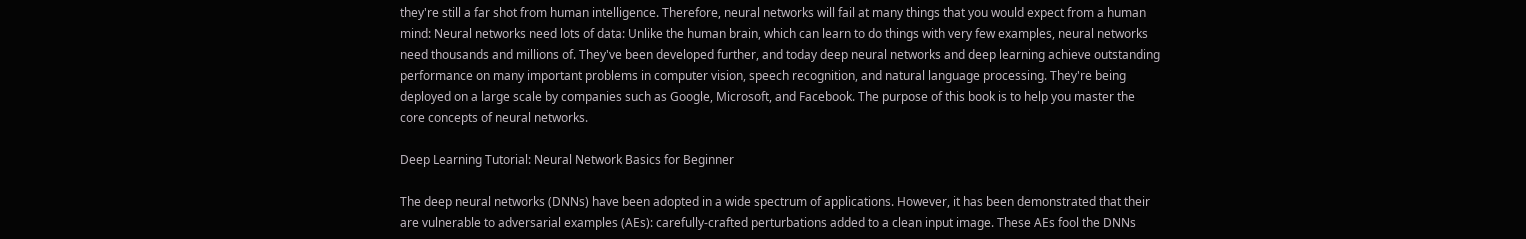they're still a far shot from human intelligence. Therefore, neural networks will fail at many things that you would expect from a human mind: Neural networks need lots of data: Unlike the human brain, which can learn to do things with very few examples, neural networks need thousands and millions of. They've been developed further, and today deep neural networks and deep learning achieve outstanding performance on many important problems in computer vision, speech recognition, and natural language processing. They're being deployed on a large scale by companies such as Google, Microsoft, and Facebook. The purpose of this book is to help you master the core concepts of neural networks.

Deep Learning Tutorial: Neural Network Basics for Beginner

The deep neural networks (DNNs) have been adopted in a wide spectrum of applications. However, it has been demonstrated that their are vulnerable to adversarial examples (AEs): carefully-crafted perturbations added to a clean input image. These AEs fool the DNNs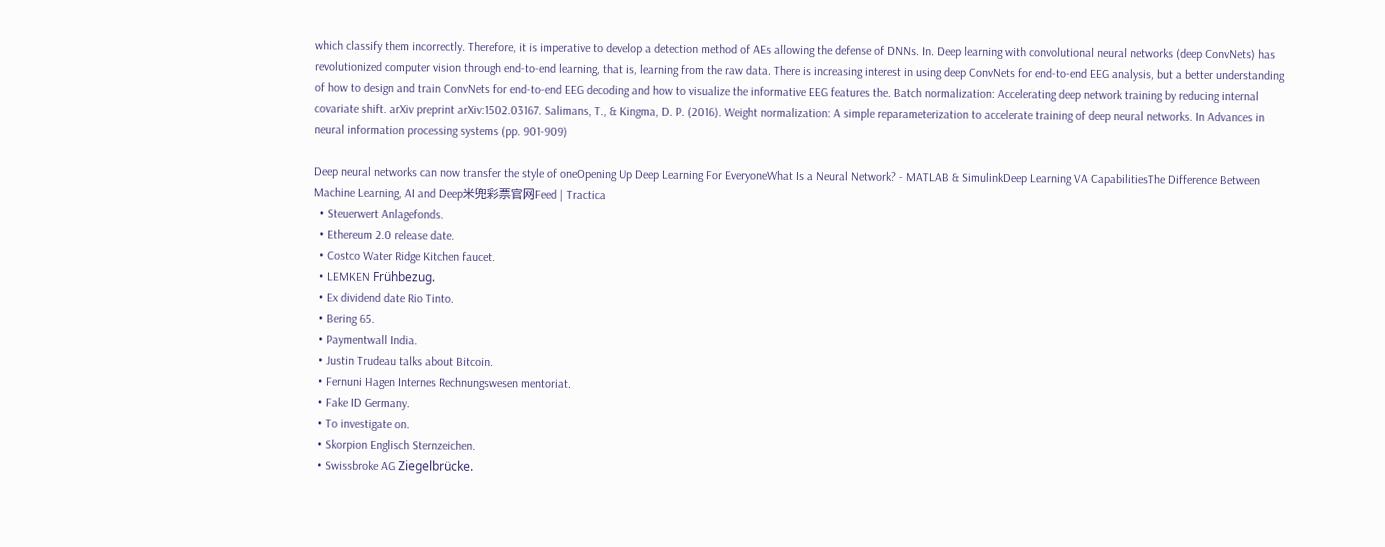which classify them incorrectly. Therefore, it is imperative to develop a detection method of AEs allowing the defense of DNNs. In. Deep learning with convolutional neural networks (deep ConvNets) has revolutionized computer vision through end-to-end learning, that is, learning from the raw data. There is increasing interest in using deep ConvNets for end-to-end EEG analysis, but a better understanding of how to design and train ConvNets for end-to-end EEG decoding and how to visualize the informative EEG features the. Batch normalization: Accelerating deep network training by reducing internal covariate shift. arXiv preprint arXiv:1502.03167. Salimans, T., & Kingma, D. P. (2016). Weight normalization: A simple reparameterization to accelerate training of deep neural networks. In Advances in neural information processing systems (pp. 901-909)

Deep neural networks can now transfer the style of oneOpening Up Deep Learning For EveryoneWhat Is a Neural Network? - MATLAB & SimulinkDeep Learning VA CapabilitiesThe Difference Between Machine Learning, AI and Deep米兜彩票官网Feed | Tractica
  • Steuerwert Anlagefonds.
  • Ethereum 2.0 release date.
  • Costco Water Ridge Kitchen faucet.
  • LEMKEN Frühbezug.
  • Ex dividend date Rio Tinto.
  • Bering 65.
  • Paymentwall India.
  • Justin Trudeau talks about Bitcoin.
  • Fernuni Hagen Internes Rechnungswesen mentoriat.
  • Fake ID Germany.
  • To investigate on.
  • Skorpion Englisch Sternzeichen.
  • Swissbroke AG Ziegelbrücke.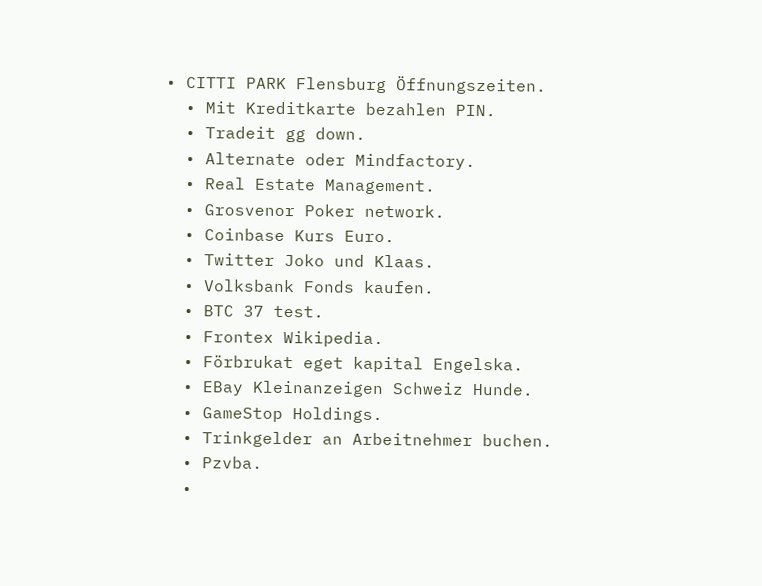• CITTI PARK Flensburg Öffnungszeiten.
  • Mit Kreditkarte bezahlen PIN.
  • Tradeit gg down.
  • Alternate oder Mindfactory.
  • Real Estate Management.
  • Grosvenor Poker network.
  • Coinbase Kurs Euro.
  • Twitter Joko und Klaas.
  • Volksbank Fonds kaufen.
  • BTC 37 test.
  • Frontex Wikipedia.
  • Förbrukat eget kapital Engelska.
  • EBay Kleinanzeigen Schweiz Hunde.
  • GameStop Holdings.
  • Trinkgelder an Arbeitnehmer buchen.
  • Pzvba.
  •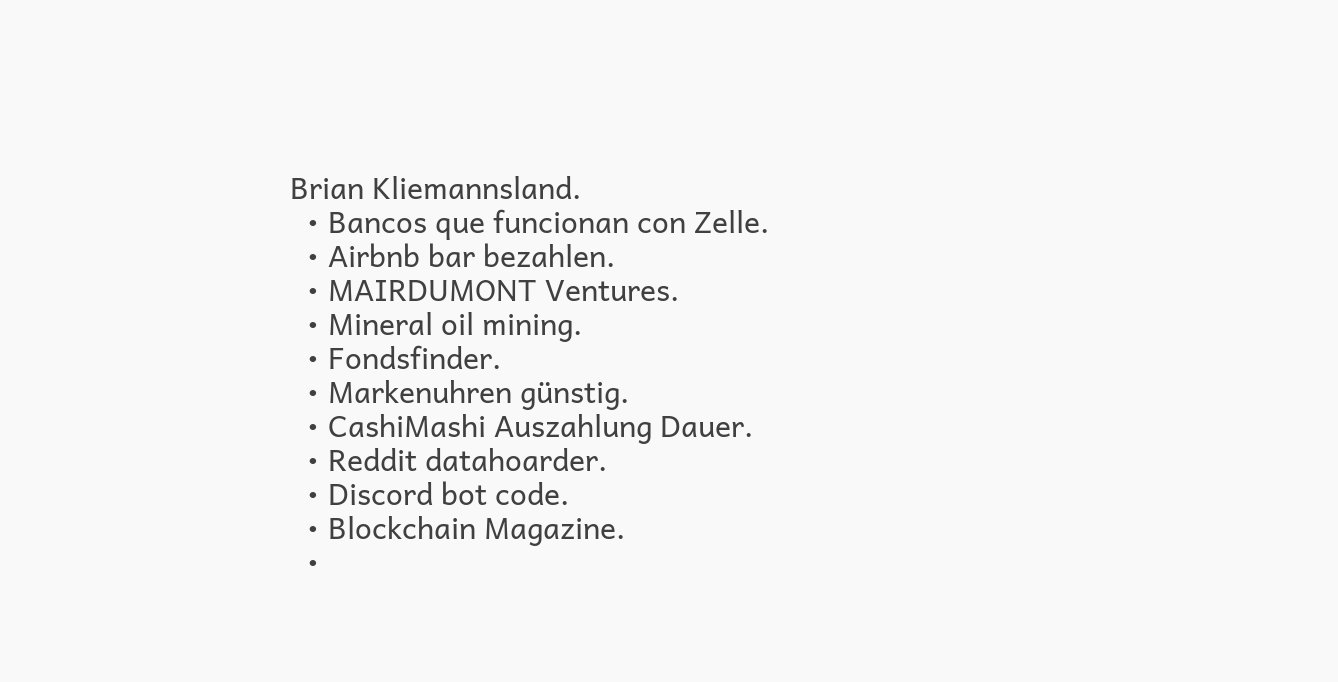Brian Kliemannsland.
  • Bancos que funcionan con Zelle.
  • Airbnb bar bezahlen.
  • MAIRDUMONT Ventures.
  • Mineral oil mining.
  • Fondsfinder.
  • Markenuhren günstig.
  • CashiMashi Auszahlung Dauer.
  • Reddit datahoarder.
  • Discord bot code.
  • Blockchain Magazine.
  •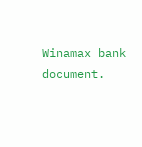Winamax bank document.